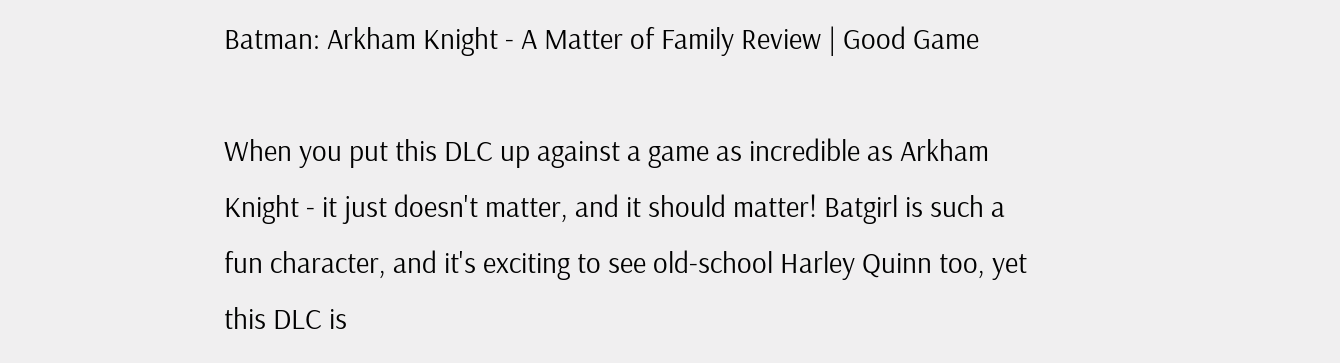Batman: Arkham Knight - A Matter of Family Review | Good Game

When you put this DLC up against a game as incredible as Arkham Knight - it just doesn't matter, and it should matter! Batgirl is such a fun character, and it's exciting to see old-school Harley Quinn too, yet this DLC is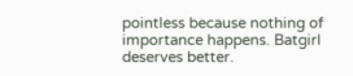pointless because nothing of importance happens. Batgirl deserves better.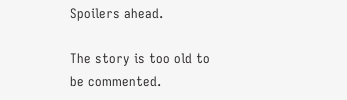Spoilers ahead.

The story is too old to be commented.